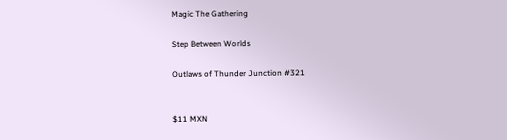Magic The Gathering

Step Between Worlds

Outlaws of Thunder Junction #321


$11 MXN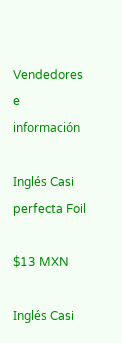Vendedores e información

Inglés Casi perfecta Foil

$13 MXN

Inglés Casi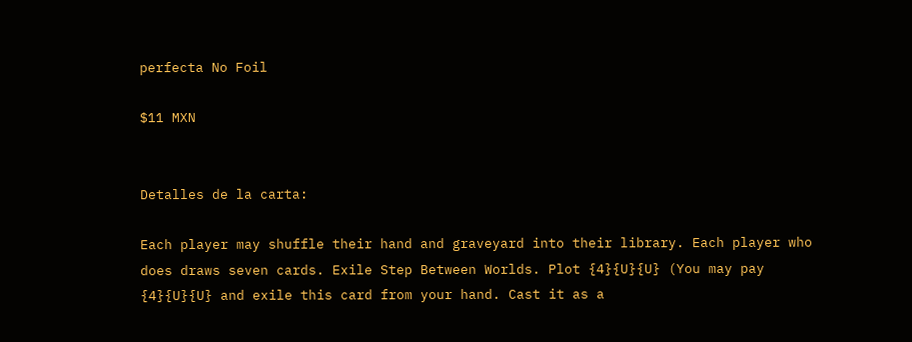perfecta No Foil

$11 MXN


Detalles de la carta:

Each player may shuffle their hand and graveyard into their library. Each player who does draws seven cards. Exile Step Between Worlds. Plot {4}{U}{U} (You may pay {4}{U}{U} and exile this card from your hand. Cast it as a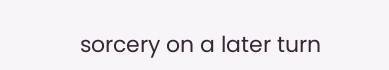sorcery on a later turn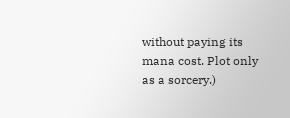without paying its mana cost. Plot only as a sorcery.)